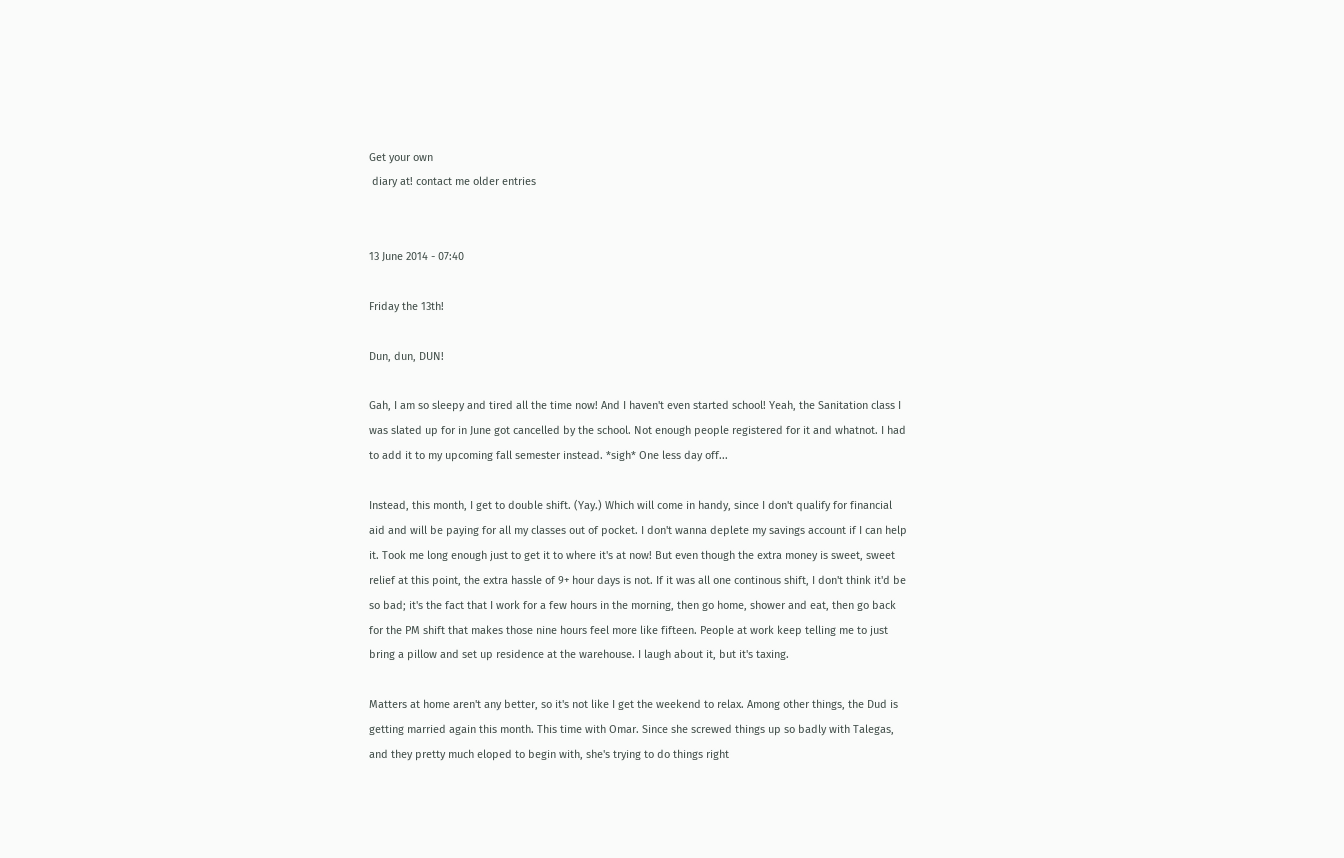Get your own
 diary at! contact me older entries


13 June 2014 - 07:40

Friday the 13th!

Dun, dun, DUN!

Gah, I am so sleepy and tired all the time now! And I haven't even started school! Yeah, the Sanitation class I was slated up for in June got cancelled by the school. Not enough people registered for it and whatnot. I had to add it to my upcoming fall semester instead. *sigh* One less day off...

Instead, this month, I get to double shift. (Yay.) Which will come in handy, since I don't qualify for financial aid and will be paying for all my classes out of pocket. I don't wanna deplete my savings account if I can help it. Took me long enough just to get it to where it's at now! But even though the extra money is sweet, sweet relief at this point, the extra hassle of 9+ hour days is not. If it was all one continous shift, I don't think it'd be so bad; it's the fact that I work for a few hours in the morning, then go home, shower and eat, then go back for the PM shift that makes those nine hours feel more like fifteen. People at work keep telling me to just bring a pillow and set up residence at the warehouse. I laugh about it, but it's taxing.

Matters at home aren't any better, so it's not like I get the weekend to relax. Among other things, the Dud is getting married again this month. This time with Omar. Since she screwed things up so badly with Talegas, and they pretty much eloped to begin with, she's trying to do things right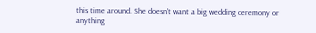this time around. She doesn't want a big wedding ceremony or anything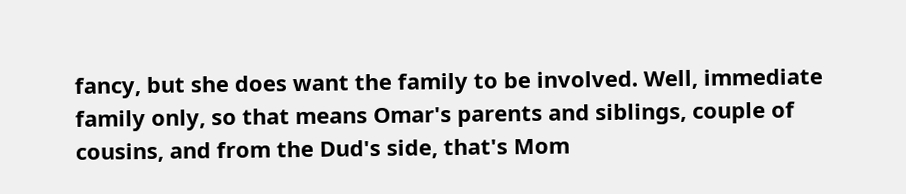fancy, but she does want the family to be involved. Well, immediate family only, so that means Omar's parents and siblings, couple of cousins, and from the Dud's side, that's Mom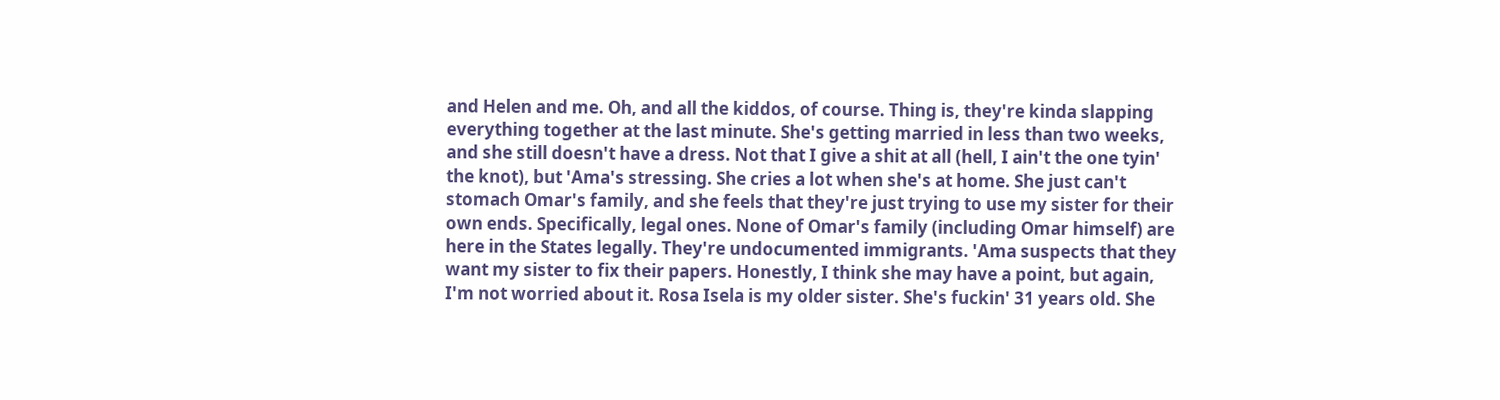and Helen and me. Oh, and all the kiddos, of course. Thing is, they're kinda slapping everything together at the last minute. She's getting married in less than two weeks, and she still doesn't have a dress. Not that I give a shit at all (hell, I ain't the one tyin' the knot), but 'Ama's stressing. She cries a lot when she's at home. She just can't stomach Omar's family, and she feels that they're just trying to use my sister for their own ends. Specifically, legal ones. None of Omar's family (including Omar himself) are here in the States legally. They're undocumented immigrants. 'Ama suspects that they want my sister to fix their papers. Honestly, I think she may have a point, but again, I'm not worried about it. Rosa Isela is my older sister. She's fuckin' 31 years old. She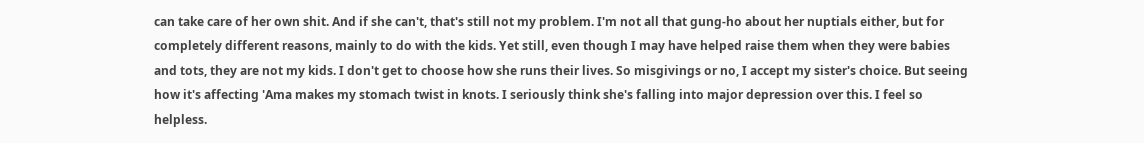can take care of her own shit. And if she can't, that's still not my problem. I'm not all that gung-ho about her nuptials either, but for completely different reasons, mainly to do with the kids. Yet still, even though I may have helped raise them when they were babies and tots, they are not my kids. I don't get to choose how she runs their lives. So misgivings or no, I accept my sister's choice. But seeing how it's affecting 'Ama makes my stomach twist in knots. I seriously think she's falling into major depression over this. I feel so helpless.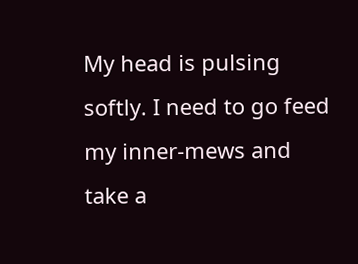My head is pulsing softly. I need to go feed my inner-mews and take a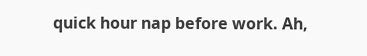quick hour nap before work. Ah,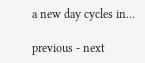a new day cycles in...

previous - next